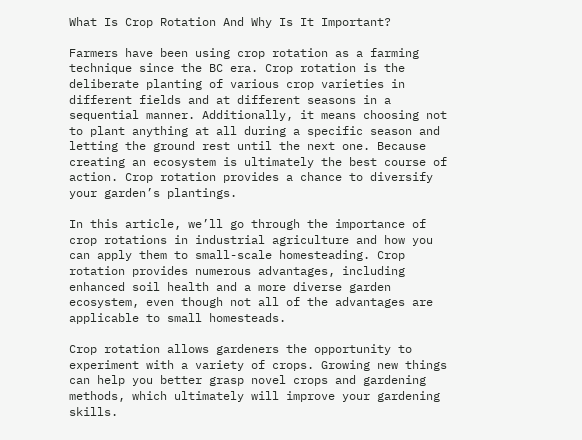What Is Crop Rotation And Why Is It Important?

Farmers have been using crop rotation as a farming technique since the BC era. Crop rotation is the deliberate planting of various crop varieties in different fields and at different seasons in a sequential manner. Additionally, it means choosing not to plant anything at all during a specific season and letting the ground rest until the next one. Because creating an ecosystem is ultimately the best course of action. Crop rotation provides a chance to diversify your garden’s plantings.

In this article, we’ll go through the importance of crop rotations in industrial agriculture and how you can apply them to small-scale homesteading. Crop rotation provides numerous advantages, including enhanced soil health and a more diverse garden ecosystem, even though not all of the advantages are applicable to small homesteads.

Crop rotation allows gardeners the opportunity to experiment with a variety of crops. Growing new things can help you better grasp novel crops and gardening methods, which ultimately will improve your gardening skills.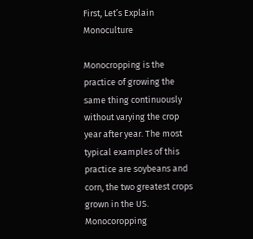First, Let’s Explain Monoculture

Monocropping is the practice of growing the same thing continuously without varying the crop year after year. The most typical examples of this practice are soybeans and corn, the two greatest crops grown in the US. Monocoropping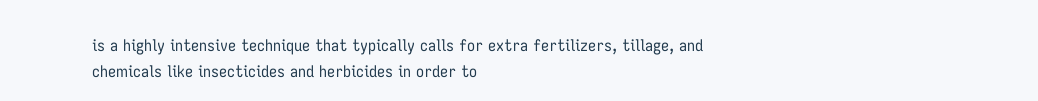is a highly intensive technique that typically calls for extra fertilizers, tillage, and chemicals like insecticides and herbicides in order to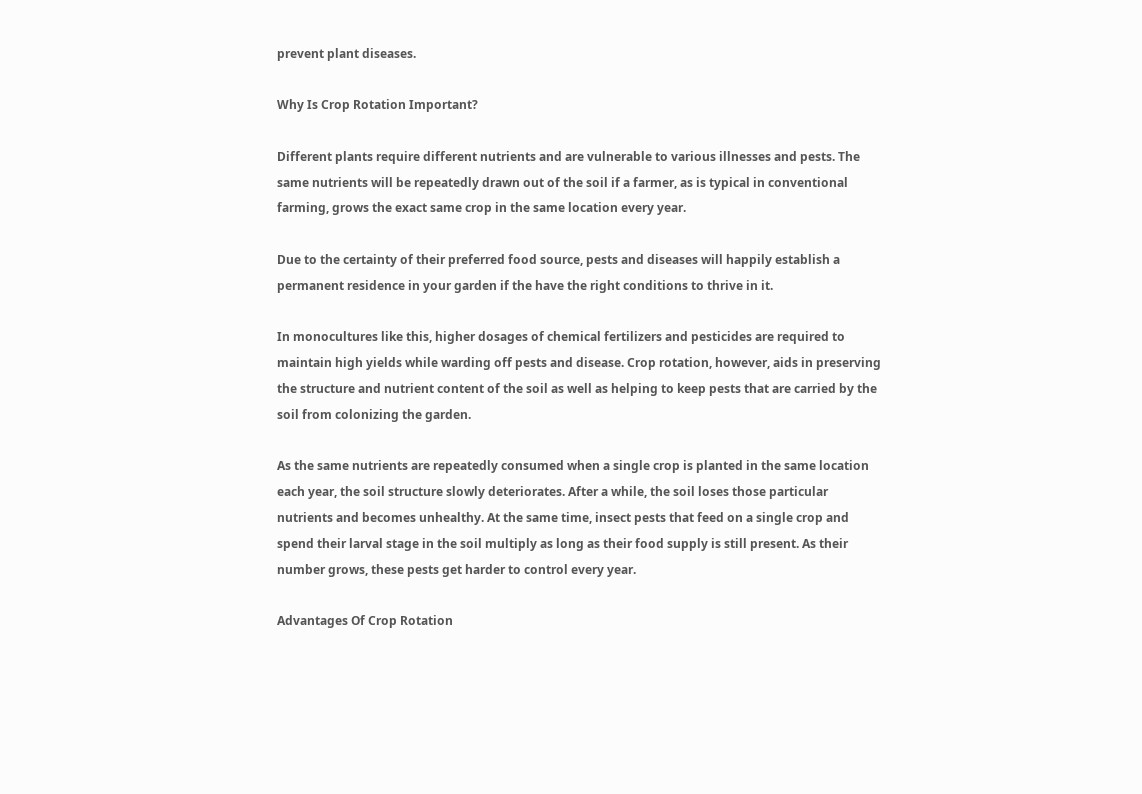prevent plant diseases.

Why Is Crop Rotation Important?

Different plants require different nutrients and are vulnerable to various illnesses and pests. The same nutrients will be repeatedly drawn out of the soil if a farmer, as is typical in conventional farming, grows the exact same crop in the same location every year.

Due to the certainty of their preferred food source, pests and diseases will happily establish a permanent residence in your garden if the have the right conditions to thrive in it.

In monocultures like this, higher dosages of chemical fertilizers and pesticides are required to maintain high yields while warding off pests and disease. Crop rotation, however, aids in preserving the structure and nutrient content of the soil as well as helping to keep pests that are carried by the soil from colonizing the garden.

As the same nutrients are repeatedly consumed when a single crop is planted in the same location each year, the soil structure slowly deteriorates. After a while, the soil loses those particular nutrients and becomes unhealthy. At the same time, insect pests that feed on a single crop and spend their larval stage in the soil multiply as long as their food supply is still present. As their number grows, these pests get harder to control every year.

Advantages Of Crop Rotation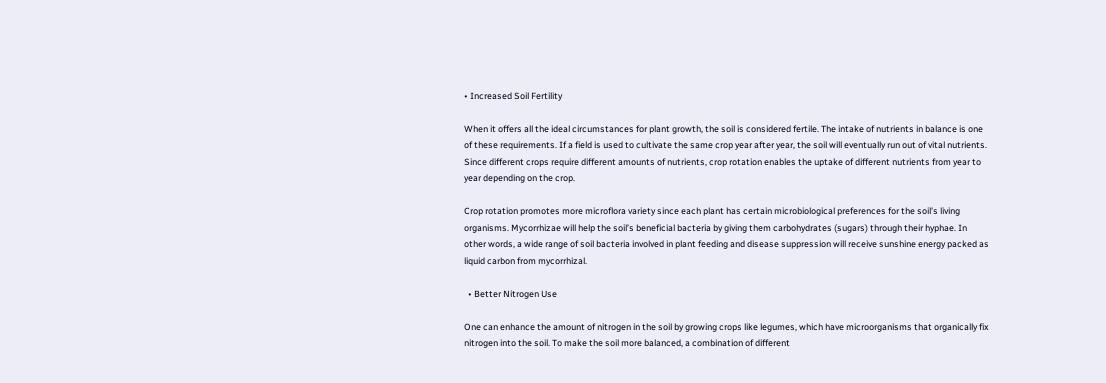• Increased Soil Fertility

When it offers all the ideal circumstances for plant growth, the soil is considered fertile. The intake of nutrients in balance is one of these requirements. If a field is used to cultivate the same crop year after year, the soil will eventually run out of vital nutrients. Since different crops require different amounts of nutrients, crop rotation enables the uptake of different nutrients from year to year depending on the crop.

Crop rotation promotes more microflora variety since each plant has certain microbiological preferences for the soil’s living organisms. Mycorrhizae will help the soil’s beneficial bacteria by giving them carbohydrates (sugars) through their hyphae. In other words, a wide range of soil bacteria involved in plant feeding and disease suppression will receive sunshine energy packed as liquid carbon from mycorrhizal.

  • Better Nitrogen Use

One can enhance the amount of nitrogen in the soil by growing crops like legumes, which have microorganisms that organically fix nitrogen into the soil. To make the soil more balanced, a combination of different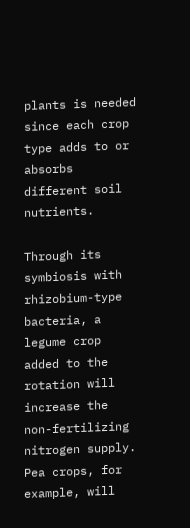plants is needed since each crop type adds to or absorbs different soil nutrients.

Through its symbiosis with rhizobium-type bacteria, a legume crop added to the rotation will increase the non-fertilizing nitrogen supply. Pea crops, for example, will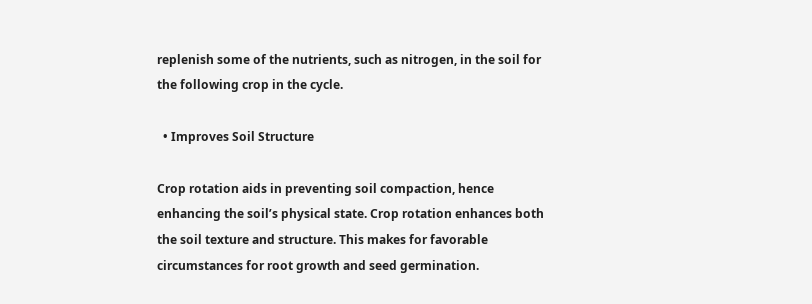replenish some of the nutrients, such as nitrogen, in the soil for the following crop in the cycle.

  • Improves Soil Structure

Crop rotation aids in preventing soil compaction, hence enhancing the soil’s physical state. Crop rotation enhances both the soil texture and structure. This makes for favorable circumstances for root growth and seed germination.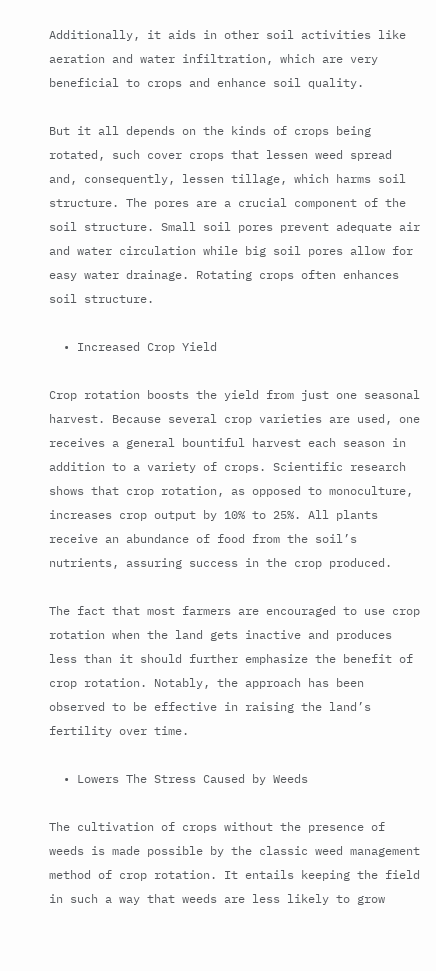Additionally, it aids in other soil activities like aeration and water infiltration, which are very beneficial to crops and enhance soil quality.

But it all depends on the kinds of crops being rotated, such cover crops that lessen weed spread and, consequently, lessen tillage, which harms soil structure. The pores are a crucial component of the soil structure. Small soil pores prevent adequate air and water circulation while big soil pores allow for easy water drainage. Rotating crops often enhances soil structure.

  • Increased Crop Yield

Crop rotation boosts the yield from just one seasonal harvest. Because several crop varieties are used, one receives a general bountiful harvest each season in addition to a variety of crops. Scientific research shows that crop rotation, as opposed to monoculture, increases crop output by 10% to 25%. All plants receive an abundance of food from the soil’s nutrients, assuring success in the crop produced.

The fact that most farmers are encouraged to use crop rotation when the land gets inactive and produces less than it should further emphasize the benefit of crop rotation. Notably, the approach has been observed to be effective in raising the land’s fertility over time.

  • Lowers The Stress Caused by Weeds

The cultivation of crops without the presence of weeds is made possible by the classic weed management method of crop rotation. It entails keeping the field in such a way that weeds are less likely to grow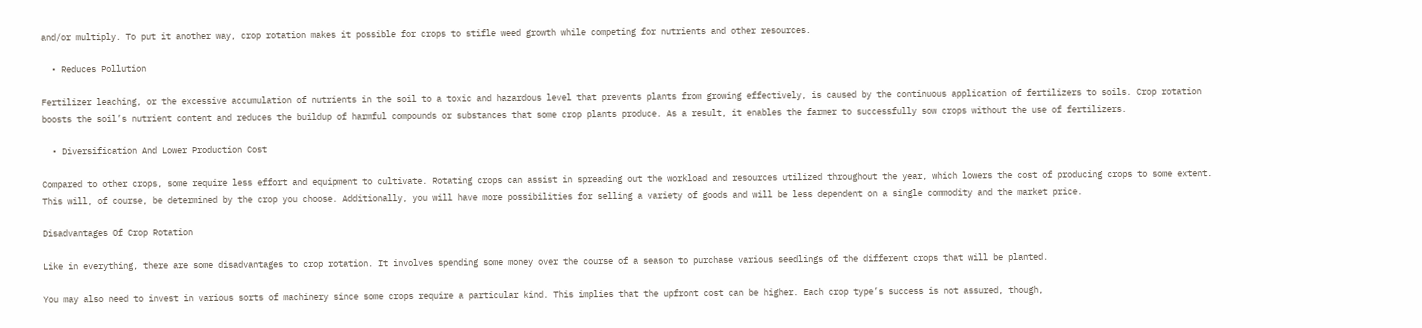and/or multiply. To put it another way, crop rotation makes it possible for crops to stifle weed growth while competing for nutrients and other resources.

  • Reduces Pollution

Fertilizer leaching, or the excessive accumulation of nutrients in the soil to a toxic and hazardous level that prevents plants from growing effectively, is caused by the continuous application of fertilizers to soils. Crop rotation boosts the soil’s nutrient content and reduces the buildup of harmful compounds or substances that some crop plants produce. As a result, it enables the farmer to successfully sow crops without the use of fertilizers.

  • Diversification And Lower Production Cost

Compared to other crops, some require less effort and equipment to cultivate. Rotating crops can assist in spreading out the workload and resources utilized throughout the year, which lowers the cost of producing crops to some extent. This will, of course, be determined by the crop you choose. Additionally, you will have more possibilities for selling a variety of goods and will be less dependent on a single commodity and the market price.

Disadvantages Of Crop Rotation

Like in everything, there are some disadvantages to crop rotation. It involves spending some money over the course of a season to purchase various seedlings of the different crops that will be planted.

You may also need to invest in various sorts of machinery since some crops require a particular kind. This implies that the upfront cost can be higher. Each crop type’s success is not assured, though,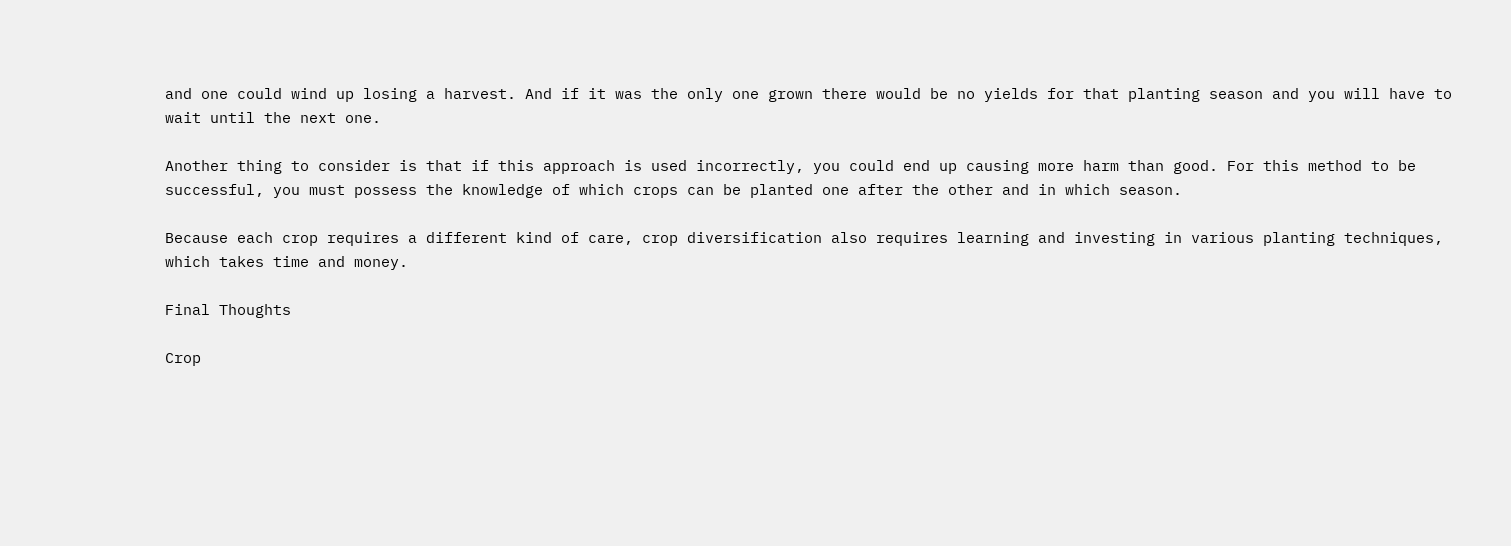and one could wind up losing a harvest. And if it was the only one grown there would be no yields for that planting season and you will have to wait until the next one.

Another thing to consider is that if this approach is used incorrectly, you could end up causing more harm than good. For this method to be successful, you must possess the knowledge of which crops can be planted one after the other and in which season.

Because each crop requires a different kind of care, crop diversification also requires learning and investing in various planting techniques, which takes time and money.

Final Thoughts

Crop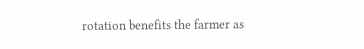rotation benefits the farmer as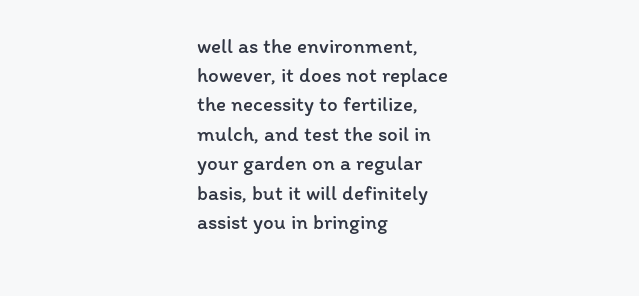well as the environment, however, it does not replace the necessity to fertilize, mulch, and test the soil in your garden on a regular basis, but it will definitely assist you in bringing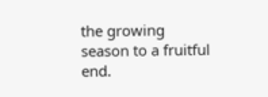the growing season to a fruitful end.